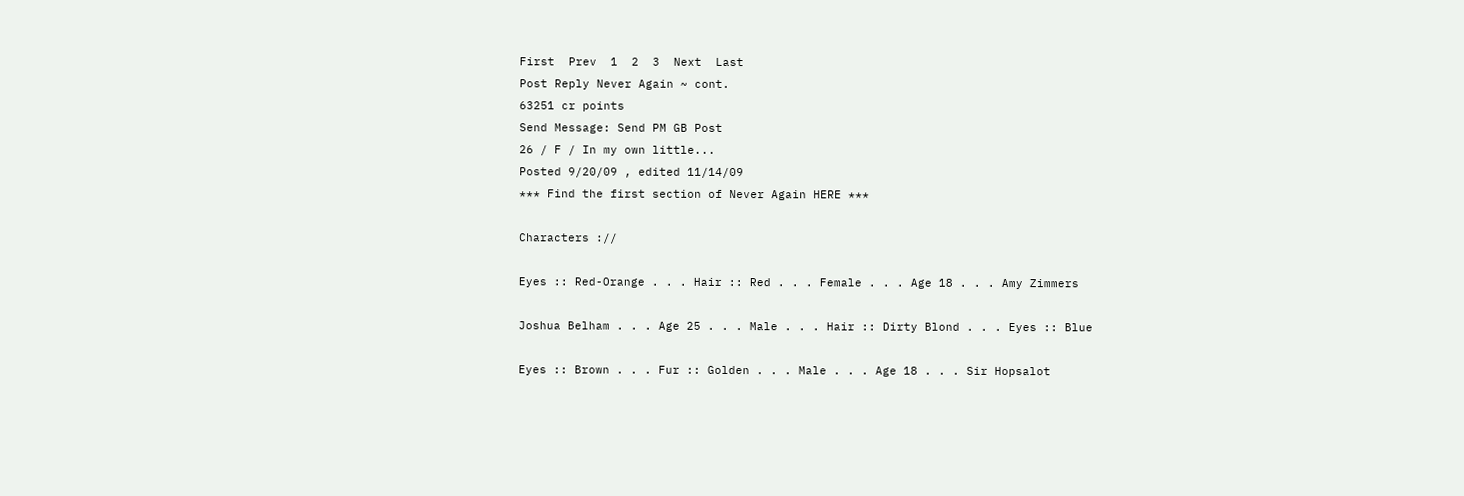First  Prev  1  2  3  Next  Last
Post Reply Never Again ~ cont.
63251 cr points
Send Message: Send PM GB Post
26 / F / In my own little...
Posted 9/20/09 , edited 11/14/09
*** Find the first section of Never Again HERE ***

Characters ://

Eyes :: Red-Orange . . . Hair :: Red . . . Female . . . Age 18 . . . Amy Zimmers

Joshua Belham . . . Age 25 . . . Male . . . Hair :: Dirty Blond . . . Eyes :: Blue

Eyes :: Brown . . . Fur :: Golden . . . Male . . . Age 18 . . . Sir Hopsalot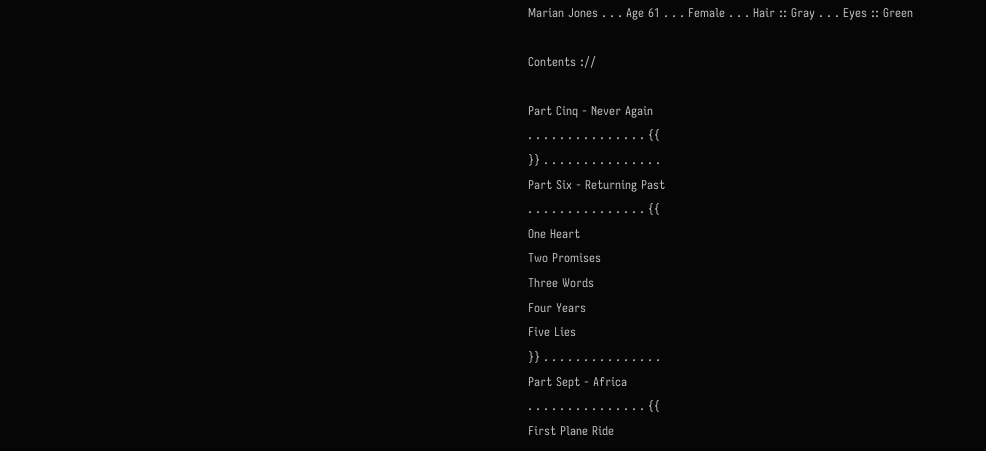Marian Jones . . . Age 61 . . . Female . . . Hair :: Gray . . . Eyes :: Green

Contents ://

Part Cinq - Never Again
. . . . . . . . . . . . . . . {{
}} . . . . . . . . . . . . . . .
Part Six - Returning Past
. . . . . . . . . . . . . . . {{
One Heart
Two Promises
Three Words
Four Years
Five Lies
}} . . . . . . . . . . . . . . .
Part Sept - Africa
. . . . . . . . . . . . . . . {{
First Plane Ride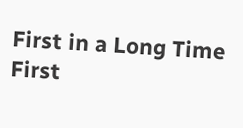First in a Long Time
First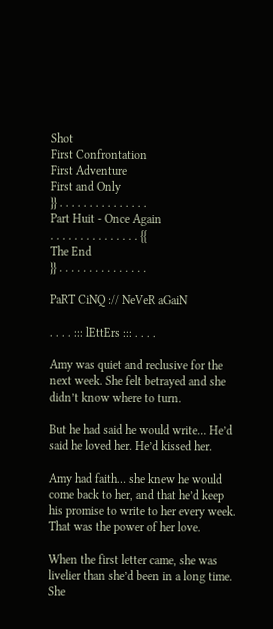Shot
First Confrontation
First Adventure
First and Only
}} . . . . . . . . . . . . . . .
Part Huit - Once Again
. . . . . . . . . . . . . . . {{
The End
}} . . . . . . . . . . . . . . .

PaRT CiNQ :// NeVeR aGaiN

. . . . ::: lEttErs ::: . . . .

Amy was quiet and reclusive for the next week. She felt betrayed and she didn’t know where to turn.

But he had said he would write… He’d said he loved her. He’d kissed her.

Amy had faith… she knew he would come back to her, and that he’d keep his promise to write to her every week. That was the power of her love.

When the first letter came, she was livelier than she’d been in a long time. She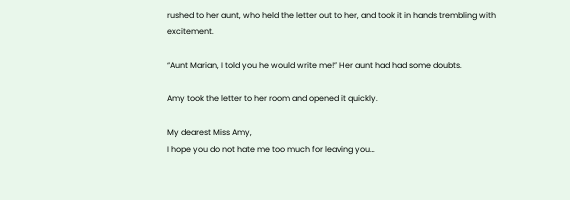rushed to her aunt, who held the letter out to her, and took it in hands trembling with excitement.

“Aunt Marian, I told you he would write me!” Her aunt had had some doubts.

Amy took the letter to her room and opened it quickly.

My dearest Miss Amy,
I hope you do not hate me too much for leaving you…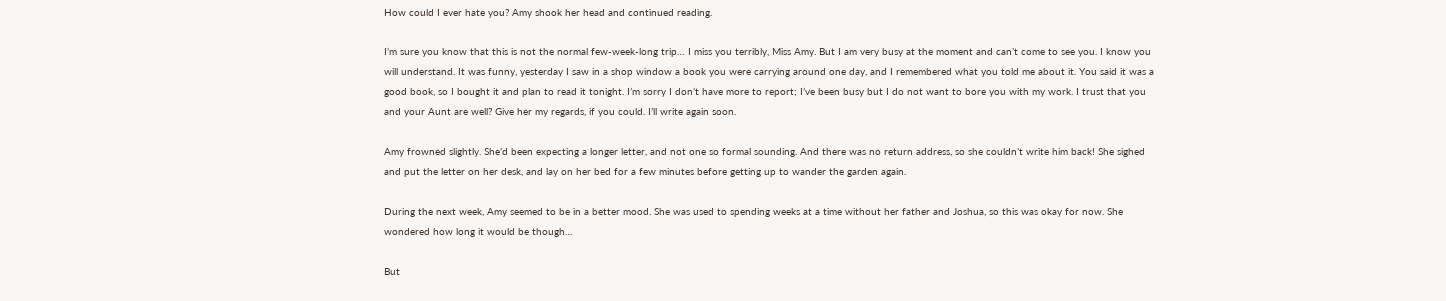How could I ever hate you? Amy shook her head and continued reading.

I’m sure you know that this is not the normal few-week-long trip… I miss you terribly, Miss Amy. But I am very busy at the moment and can’t come to see you. I know you will understand. It was funny, yesterday I saw in a shop window a book you were carrying around one day, and I remembered what you told me about it. You said it was a good book, so I bought it and plan to read it tonight. I’m sorry I don’t have more to report; I’ve been busy but I do not want to bore you with my work. I trust that you and your Aunt are well? Give her my regards, if you could. I’ll write again soon.

Amy frowned slightly. She’d been expecting a longer letter, and not one so formal sounding. And there was no return address, so she couldn’t write him back! She sighed and put the letter on her desk, and lay on her bed for a few minutes before getting up to wander the garden again.

During the next week, Amy seemed to be in a better mood. She was used to spending weeks at a time without her father and Joshua, so this was okay for now. She wondered how long it would be though…

But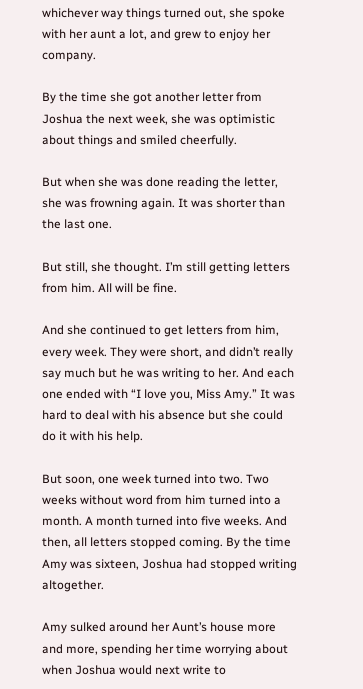whichever way things turned out, she spoke with her aunt a lot, and grew to enjoy her company.

By the time she got another letter from Joshua the next week, she was optimistic about things and smiled cheerfully.

But when she was done reading the letter, she was frowning again. It was shorter than the last one.

But still, she thought. I’m still getting letters from him. All will be fine.

And she continued to get letters from him, every week. They were short, and didn’t really say much but he was writing to her. And each one ended with “I love you, Miss Amy.” It was hard to deal with his absence but she could do it with his help.

But soon, one week turned into two. Two weeks without word from him turned into a month. A month turned into five weeks. And then, all letters stopped coming. By the time Amy was sixteen, Joshua had stopped writing altogether.

Amy sulked around her Aunt’s house more and more, spending her time worrying about when Joshua would next write to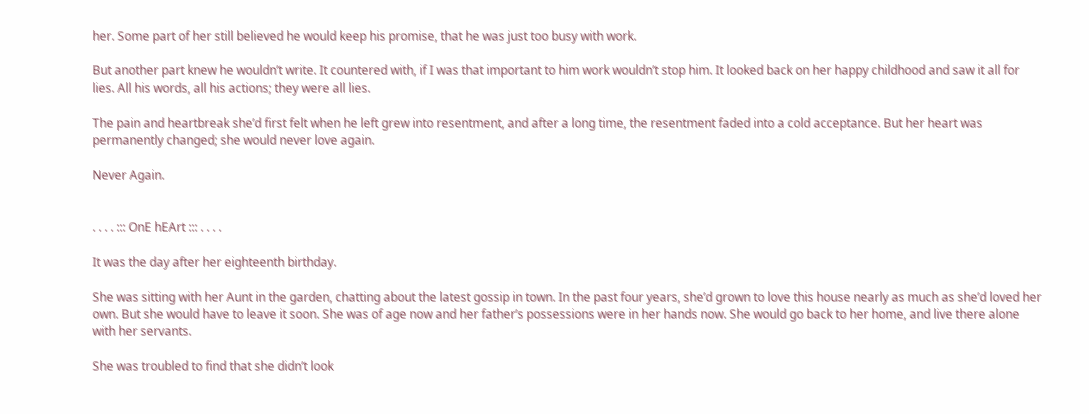her. Some part of her still believed he would keep his promise, that he was just too busy with work.

But another part knew he wouldn’t write. It countered with, if I was that important to him work wouldn’t stop him. It looked back on her happy childhood and saw it all for lies. All his words, all his actions; they were all lies.

The pain and heartbreak she’d first felt when he left grew into resentment, and after a long time, the resentment faded into a cold acceptance. But her heart was permanently changed; she would never love again.

Never Again.


. . . . ::: OnE hEArt ::: . . . .

It was the day after her eighteenth birthday.

She was sitting with her Aunt in the garden, chatting about the latest gossip in town. In the past four years, she’d grown to love this house nearly as much as she’d loved her own. But she would have to leave it soon. She was of age now and her father’s possessions were in her hands now. She would go back to her home, and live there alone with her servants.

She was troubled to find that she didn’t look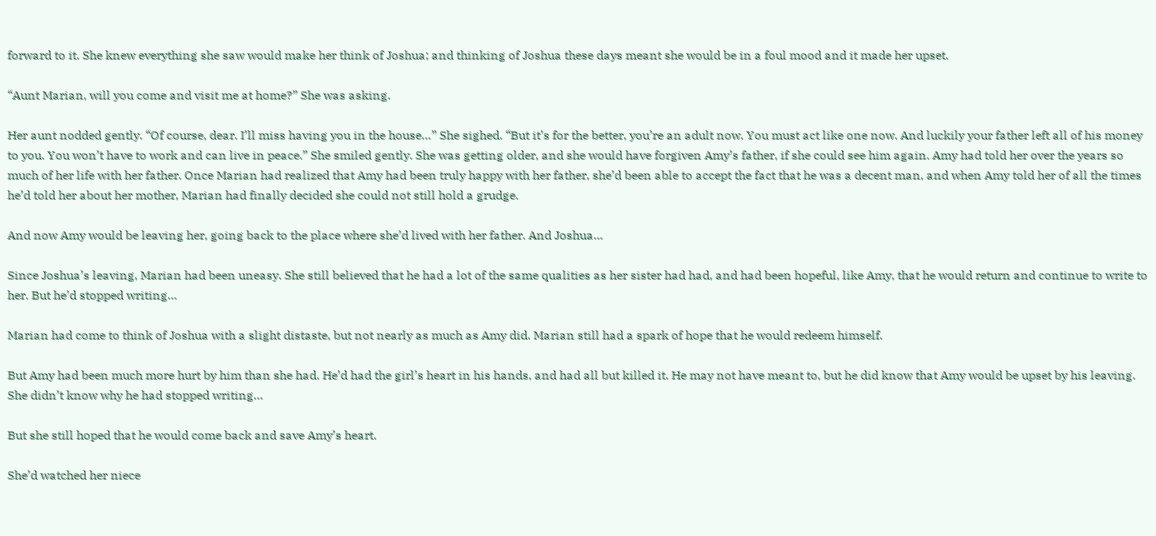forward to it. She knew everything she saw would make her think of Joshua; and thinking of Joshua these days meant she would be in a foul mood and it made her upset.

“Aunt Marian, will you come and visit me at home?” She was asking.

Her aunt nodded gently. “Of course, dear. I’ll miss having you in the house…” She sighed. “But it’s for the better, you’re an adult now. You must act like one now. And luckily your father left all of his money to you. You won’t have to work and can live in peace.” She smiled gently. She was getting older, and she would have forgiven Amy’s father, if she could see him again. Amy had told her over the years so much of her life with her father. Once Marian had realized that Amy had been truly happy with her father, she’d been able to accept the fact that he was a decent man, and when Amy told her of all the times he’d told her about her mother, Marian had finally decided she could not still hold a grudge.

And now Amy would be leaving her, going back to the place where she’d lived with her father. And Joshua…

Since Joshua’s leaving, Marian had been uneasy. She still believed that he had a lot of the same qualities as her sister had had, and had been hopeful, like Amy, that he would return and continue to write to her. But he’d stopped writing…

Marian had come to think of Joshua with a slight distaste, but not nearly as much as Amy did. Marian still had a spark of hope that he would redeem himself.

But Amy had been much more hurt by him than she had. He’d had the girl’s heart in his hands, and had all but killed it. He may not have meant to, but he did know that Amy would be upset by his leaving. She didn’t know why he had stopped writing…

But she still hoped that he would come back and save Amy’s heart.

She’d watched her niece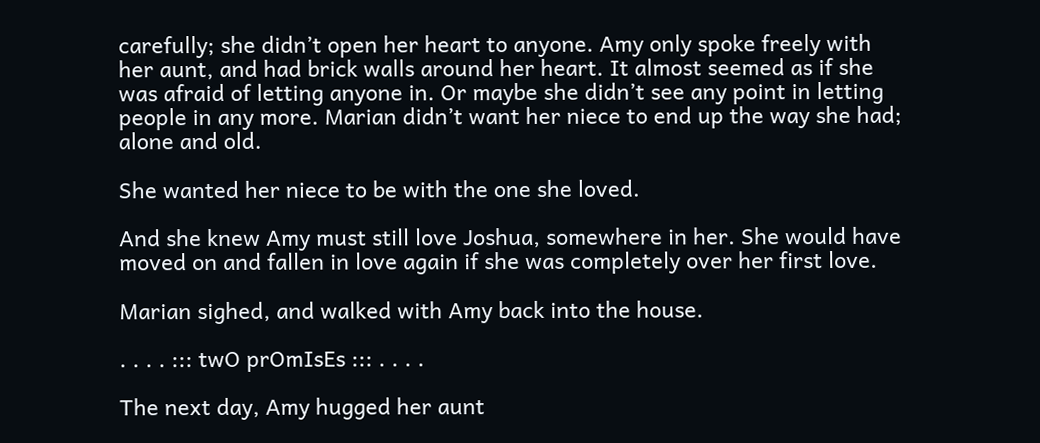carefully; she didn’t open her heart to anyone. Amy only spoke freely with her aunt, and had brick walls around her heart. It almost seemed as if she was afraid of letting anyone in. Or maybe she didn’t see any point in letting people in any more. Marian didn’t want her niece to end up the way she had; alone and old.

She wanted her niece to be with the one she loved.

And she knew Amy must still love Joshua, somewhere in her. She would have moved on and fallen in love again if she was completely over her first love.

Marian sighed, and walked with Amy back into the house.

. . . . ::: twO prOmIsEs ::: . . . .

The next day, Amy hugged her aunt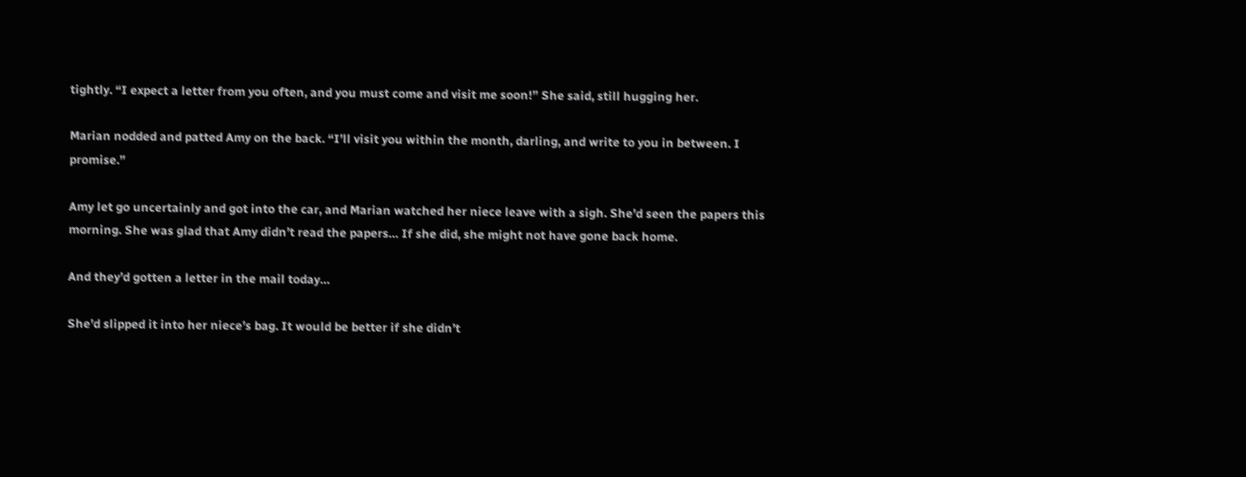tightly. “I expect a letter from you often, and you must come and visit me soon!” She said, still hugging her.

Marian nodded and patted Amy on the back. “I’ll visit you within the month, darling, and write to you in between. I promise.”

Amy let go uncertainly and got into the car, and Marian watched her niece leave with a sigh. She’d seen the papers this morning. She was glad that Amy didn’t read the papers… If she did, she might not have gone back home.

And they’d gotten a letter in the mail today…

She’d slipped it into her niece’s bag. It would be better if she didn’t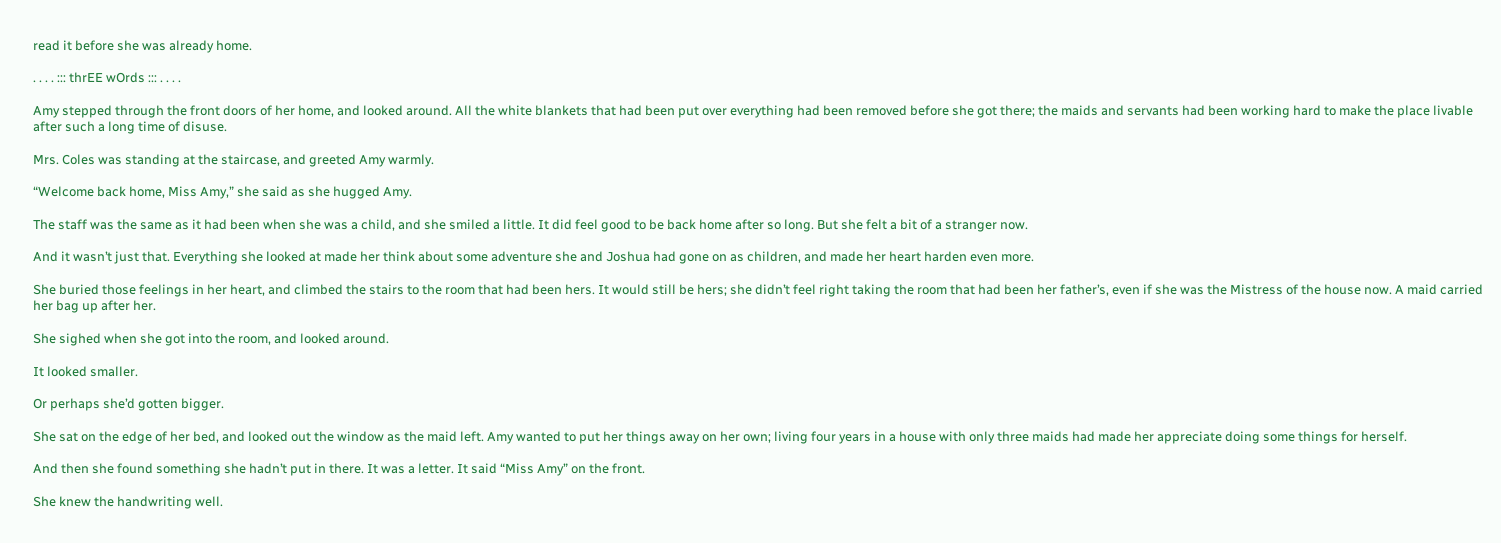read it before she was already home.

. . . . ::: thrEE wOrds ::: . . . .

Amy stepped through the front doors of her home, and looked around. All the white blankets that had been put over everything had been removed before she got there; the maids and servants had been working hard to make the place livable after such a long time of disuse.

Mrs. Coles was standing at the staircase, and greeted Amy warmly.

“Welcome back home, Miss Amy,” she said as she hugged Amy.

The staff was the same as it had been when she was a child, and she smiled a little. It did feel good to be back home after so long. But she felt a bit of a stranger now.

And it wasn’t just that. Everything she looked at made her think about some adventure she and Joshua had gone on as children, and made her heart harden even more.

She buried those feelings in her heart, and climbed the stairs to the room that had been hers. It would still be hers; she didn’t feel right taking the room that had been her father’s, even if she was the Mistress of the house now. A maid carried her bag up after her.

She sighed when she got into the room, and looked around.

It looked smaller.

Or perhaps she’d gotten bigger.

She sat on the edge of her bed, and looked out the window as the maid left. Amy wanted to put her things away on her own; living four years in a house with only three maids had made her appreciate doing some things for herself.

And then she found something she hadn’t put in there. It was a letter. It said “Miss Amy” on the front.

She knew the handwriting well.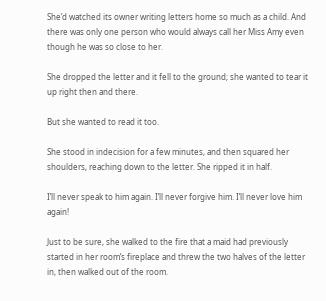She’d watched its owner writing letters home so much as a child. And there was only one person who would always call her Miss Amy even though he was so close to her.

She dropped the letter and it fell to the ground; she wanted to tear it up right then and there.

But she wanted to read it too.

She stood in indecision for a few minutes, and then squared her shoulders, reaching down to the letter. She ripped it in half.

I’ll never speak to him again. I’ll never forgive him. I’ll never love him again!

Just to be sure, she walked to the fire that a maid had previously started in her room’s fireplace and threw the two halves of the letter in, then walked out of the room.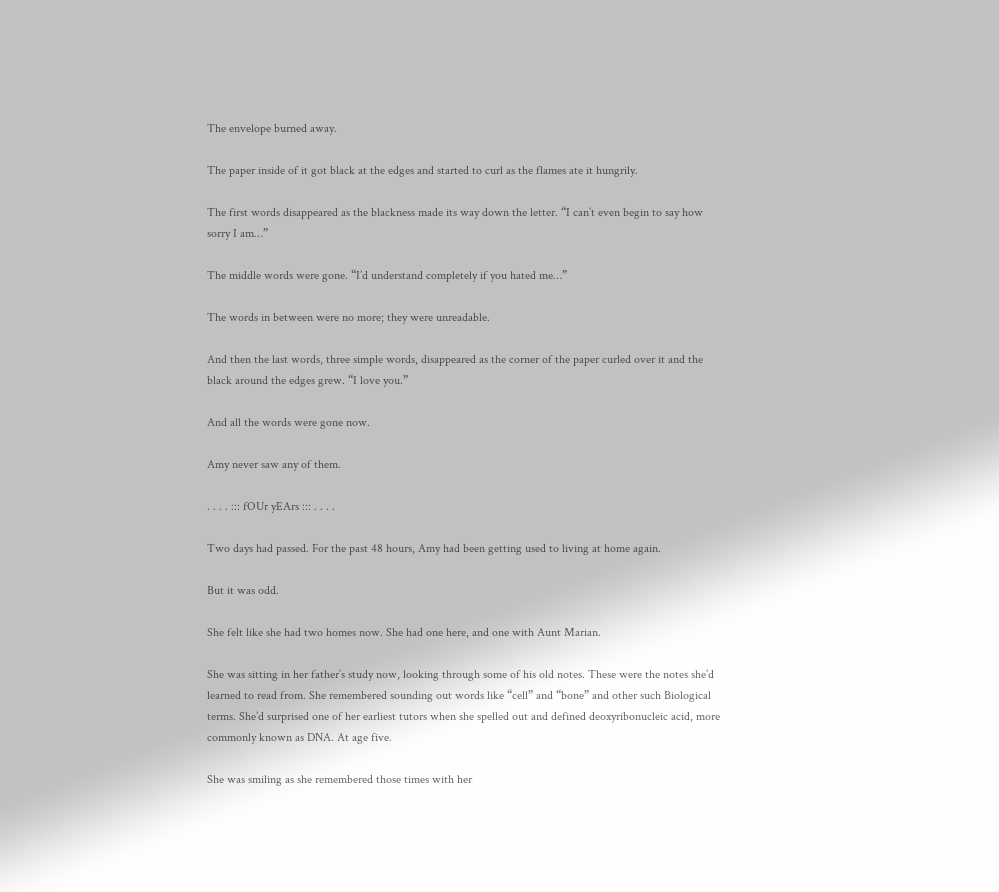The envelope burned away.

The paper inside of it got black at the edges and started to curl as the flames ate it hungrily.

The first words disappeared as the blackness made its way down the letter. “I can’t even begin to say how sorry I am…”

The middle words were gone. “I’d understand completely if you hated me…”

The words in between were no more; they were unreadable.

And then the last words, three simple words, disappeared as the corner of the paper curled over it and the black around the edges grew. “I love you.”

And all the words were gone now.

Amy never saw any of them.

. . . . ::: fOUr yEArs ::: . . . .

Two days had passed. For the past 48 hours, Amy had been getting used to living at home again.

But it was odd.

She felt like she had two homes now. She had one here, and one with Aunt Marian.

She was sitting in her father’s study now, looking through some of his old notes. These were the notes she’d learned to read from. She remembered sounding out words like “cell” and “bone” and other such Biological terms. She’d surprised one of her earliest tutors when she spelled out and defined deoxyribonucleic acid, more commonly known as DNA. At age five.

She was smiling as she remembered those times with her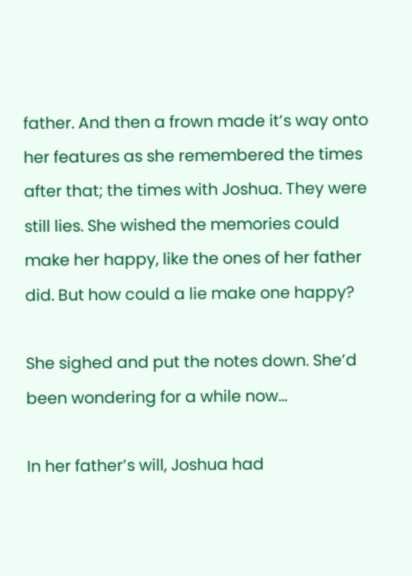father. And then a frown made it’s way onto her features as she remembered the times after that; the times with Joshua. They were still lies. She wished the memories could make her happy, like the ones of her father did. But how could a lie make one happy?

She sighed and put the notes down. She’d been wondering for a while now…

In her father’s will, Joshua had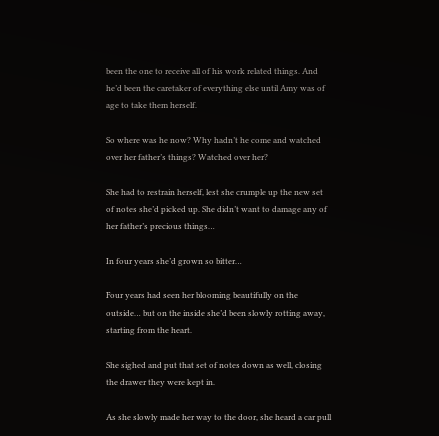been the one to receive all of his work related things. And he’d been the caretaker of everything else until Amy was of age to take them herself.

So where was he now? Why hadn’t he come and watched over her father’s things? Watched over her?

She had to restrain herself, lest she crumple up the new set of notes she’d picked up. She didn’t want to damage any of her father’s precious things…

In four years she’d grown so bitter…

Four years had seen her blooming beautifully on the outside… but on the inside she’d been slowly rotting away, starting from the heart.

She sighed and put that set of notes down as well, closing the drawer they were kept in.

As she slowly made her way to the door, she heard a car pull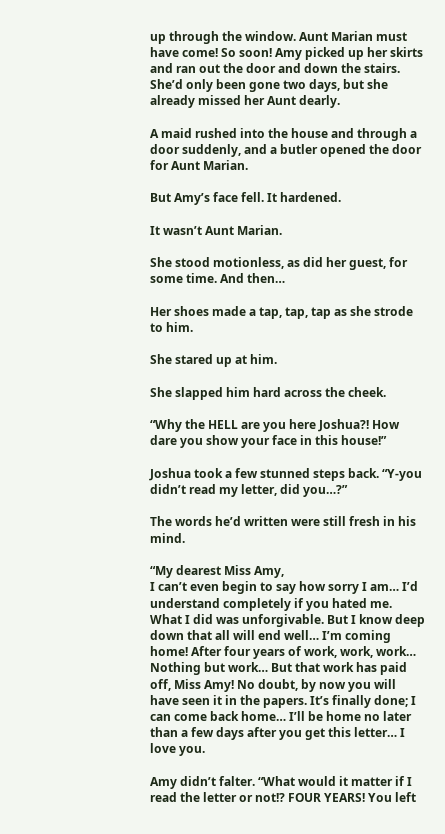up through the window. Aunt Marian must have come! So soon! Amy picked up her skirts and ran out the door and down the stairs. She’d only been gone two days, but she already missed her Aunt dearly.

A maid rushed into the house and through a door suddenly, and a butler opened the door for Aunt Marian.

But Amy’s face fell. It hardened.

It wasn’t Aunt Marian.

She stood motionless, as did her guest, for some time. And then…

Her shoes made a tap, tap, tap as she strode to him.

She stared up at him.

She slapped him hard across the cheek.

“Why the HELL are you here Joshua?! How dare you show your face in this house!”

Joshua took a few stunned steps back. “Y-you didn’t read my letter, did you…?”

The words he’d written were still fresh in his mind.

“My dearest Miss Amy,
I can’t even begin to say how sorry I am… I’d understand completely if you hated me. What I did was unforgivable. But I know deep down that all will end well… I’m coming home! After four years of work, work, work… Nothing but work… But that work has paid off, Miss Amy! No doubt, by now you will have seen it in the papers. It’s finally done; I can come back home… I’ll be home no later than a few days after you get this letter… I love you.

Amy didn’t falter. “What would it matter if I read the letter or not!? FOUR YEARS! You left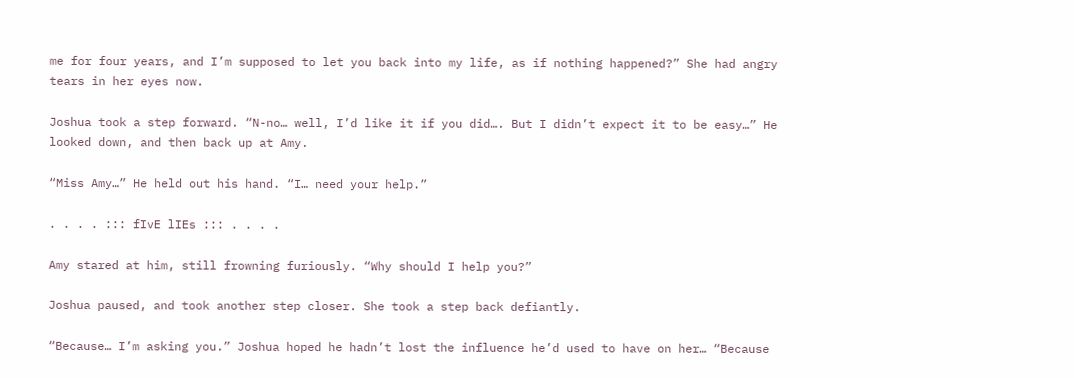me for four years, and I’m supposed to let you back into my life, as if nothing happened?” She had angry tears in her eyes now.

Joshua took a step forward. “N-no… well, I’d like it if you did…. But I didn’t expect it to be easy…” He looked down, and then back up at Amy.

“Miss Amy…” He held out his hand. “I… need your help.”

. . . . ::: fIvE lIEs ::: . . . .

Amy stared at him, still frowning furiously. “Why should I help you?”

Joshua paused, and took another step closer. She took a step back defiantly.

“Because… I’m asking you.” Joshua hoped he hadn’t lost the influence he’d used to have on her… “Because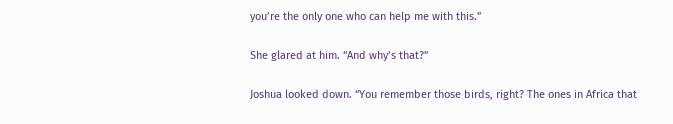you’re the only one who can help me with this.”

She glared at him. “And why’s that?”

Joshua looked down. “You remember those birds, right? The ones in Africa that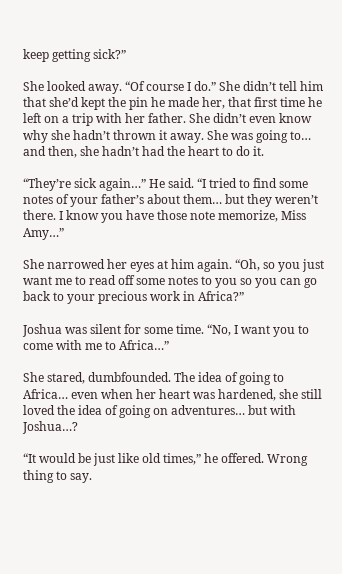keep getting sick?”

She looked away. “Of course I do.” She didn’t tell him that she’d kept the pin he made her, that first time he left on a trip with her father. She didn’t even know why she hadn’t thrown it away. She was going to… and then, she hadn’t had the heart to do it.

“They’re sick again…” He said. “I tried to find some notes of your father’s about them… but they weren’t there. I know you have those note memorize, Miss Amy…”

She narrowed her eyes at him again. “Oh, so you just want me to read off some notes to you so you can go back to your precious work in Africa?”

Joshua was silent for some time. “No, I want you to come with me to Africa…”

She stared, dumbfounded. The idea of going to Africa… even when her heart was hardened, she still loved the idea of going on adventures… but with Joshua…?

“It would be just like old times,” he offered. Wrong thing to say.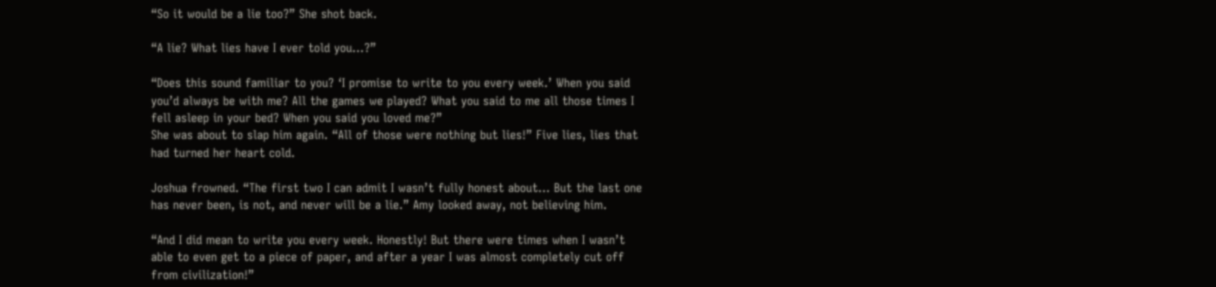“So it would be a lie too?” She shot back.

“A lie? What lies have I ever told you…?”

“Does this sound familiar to you? ‘I promise to write to you every week.’ When you said you’d always be with me? All the games we played? What you said to me all those times I fell asleep in your bed? When you said you loved me?”
She was about to slap him again. “All of those were nothing but lies!” Five lies, lies that had turned her heart cold.

Joshua frowned. “The first two I can admit I wasn’t fully honest about… But the last one has never been, is not, and never will be a lie.” Amy looked away, not believing him.

“And I did mean to write you every week. Honestly! But there were times when I wasn’t able to even get to a piece of paper, and after a year I was almost completely cut off from civilization!”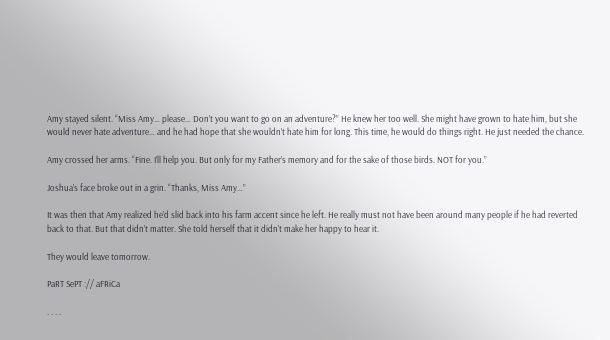Amy stayed silent. “Miss Amy… please… Don’t you want to go on an adventure?” He knew her too well. She might have grown to hate him, but she would never hate adventure… and he had hope that she wouldn’t hate him for long. This time, he would do things right. He just needed the chance.

Amy crossed her arms. “Fine. I’ll help you. But only for my Father’s memory and for the sake of those birds. NOT for you.”

Joshua’s face broke out in a grin. “Thanks, Miss Amy…”

It was then that Amy realized he’d slid back into his farm accent since he left. He really must not have been around many people if he had reverted back to that. But that didn’t matter. She told herself that it didn’t make her happy to hear it.

They would leave tomorrow.

PaRT SePT :// aFRiCa

. . . .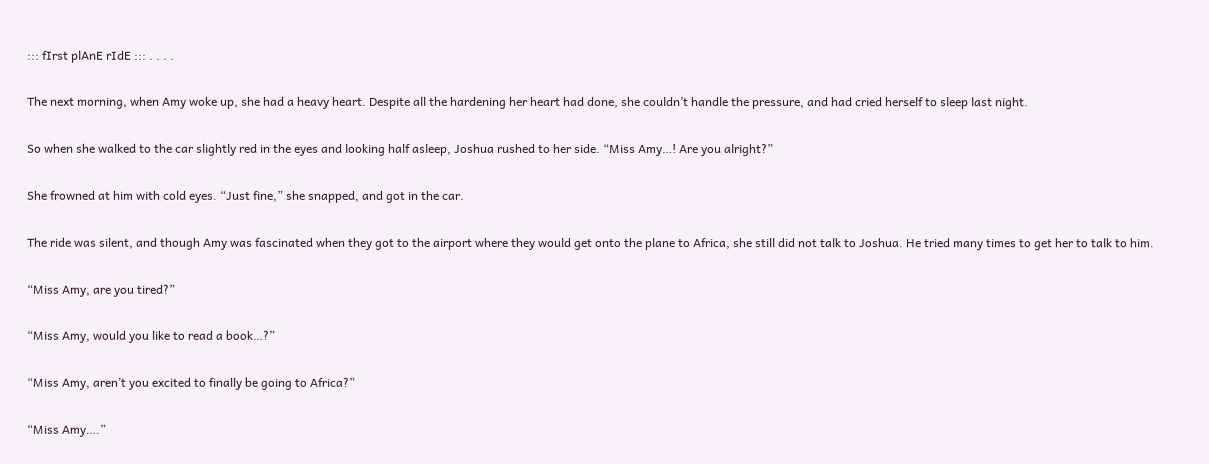::: fIrst plAnE rIdE ::: . . . .

The next morning, when Amy woke up, she had a heavy heart. Despite all the hardening her heart had done, she couldn’t handle the pressure, and had cried herself to sleep last night.

So when she walked to the car slightly red in the eyes and looking half asleep, Joshua rushed to her side. “Miss Amy…! Are you alright?”

She frowned at him with cold eyes. “Just fine,” she snapped, and got in the car.

The ride was silent, and though Amy was fascinated when they got to the airport where they would get onto the plane to Africa, she still did not talk to Joshua. He tried many times to get her to talk to him.

“Miss Amy, are you tired?”

“Miss Amy, would you like to read a book…?”

“Miss Amy, aren’t you excited to finally be going to Africa?”

“Miss Amy….”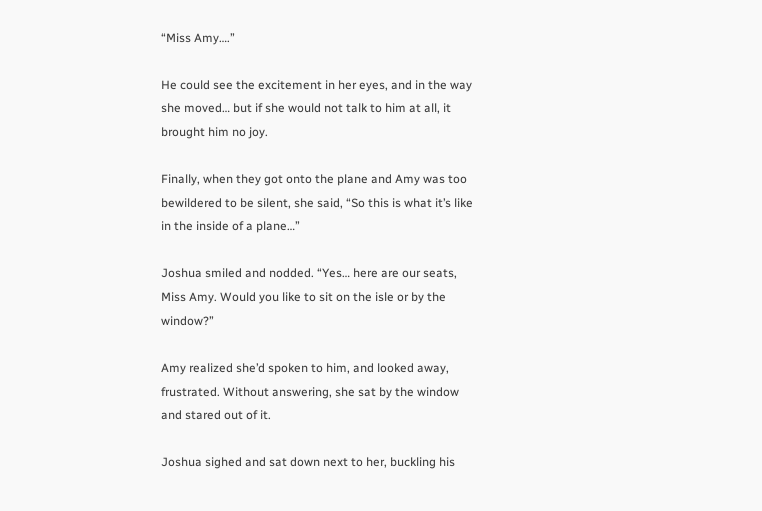“Miss Amy….”

He could see the excitement in her eyes, and in the way she moved… but if she would not talk to him at all, it brought him no joy.

Finally, when they got onto the plane and Amy was too bewildered to be silent, she said, “So this is what it’s like in the inside of a plane…”

Joshua smiled and nodded. “Yes… here are our seats, Miss Amy. Would you like to sit on the isle or by the window?”

Amy realized she’d spoken to him, and looked away, frustrated. Without answering, she sat by the window and stared out of it.

Joshua sighed and sat down next to her, buckling his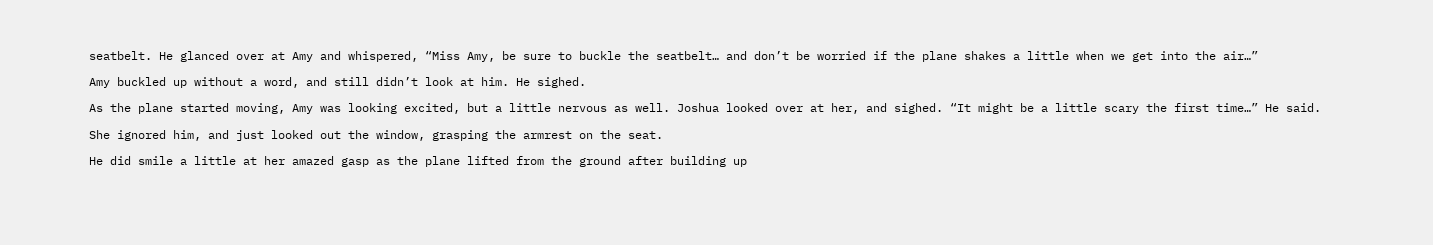seatbelt. He glanced over at Amy and whispered, “Miss Amy, be sure to buckle the seatbelt… and don’t be worried if the plane shakes a little when we get into the air…”

Amy buckled up without a word, and still didn’t look at him. He sighed.

As the plane started moving, Amy was looking excited, but a little nervous as well. Joshua looked over at her, and sighed. “It might be a little scary the first time…” He said.

She ignored him, and just looked out the window, grasping the armrest on the seat.

He did smile a little at her amazed gasp as the plane lifted from the ground after building up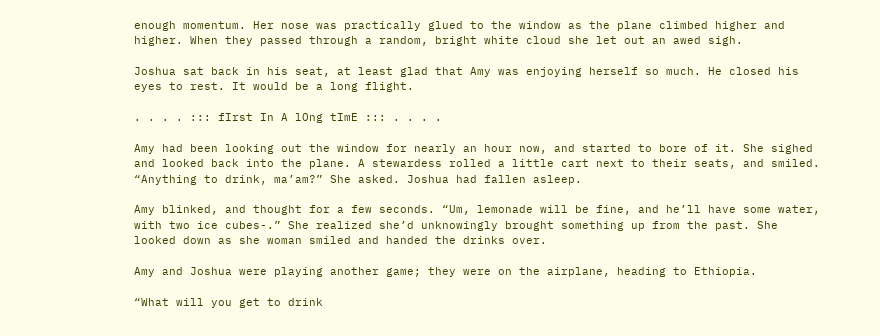enough momentum. Her nose was practically glued to the window as the plane climbed higher and higher. When they passed through a random, bright white cloud she let out an awed sigh.

Joshua sat back in his seat, at least glad that Amy was enjoying herself so much. He closed his eyes to rest. It would be a long flight.

. . . . ::: fIrst In A lOng tImE ::: . . . .

Amy had been looking out the window for nearly an hour now, and started to bore of it. She sighed and looked back into the plane. A stewardess rolled a little cart next to their seats, and smiled. “Anything to drink, ma’am?” She asked. Joshua had fallen asleep.

Amy blinked, and thought for a few seconds. “Um, lemonade will be fine, and he’ll have some water, with two ice cubes-.” She realized she’d unknowingly brought something up from the past. She looked down as she woman smiled and handed the drinks over.

Amy and Joshua were playing another game; they were on the airplane, heading to Ethiopia.

“What will you get to drink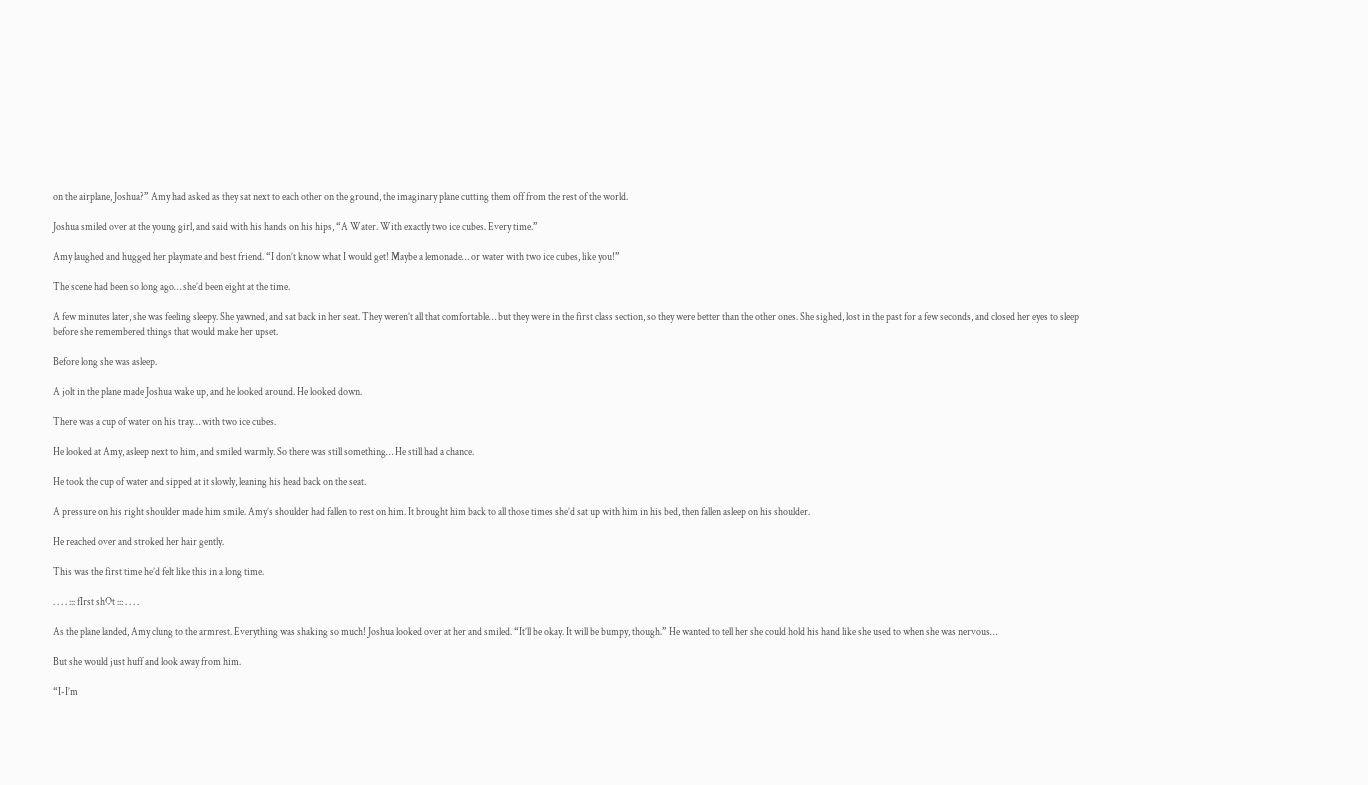on the airplane, Joshua?” Amy had asked as they sat next to each other on the ground, the imaginary plane cutting them off from the rest of the world.

Joshua smiled over at the young girl, and said with his hands on his hips, “A Water. With exactly two ice cubes. Every time.”

Amy laughed and hugged her playmate and best friend. “I don’t know what I would get! Maybe a lemonade… or water with two ice cubes, like you!”

The scene had been so long ago… she’d been eight at the time.

A few minutes later, she was feeling sleepy. She yawned, and sat back in her seat. They weren’t all that comfortable… but they were in the first class section, so they were better than the other ones. She sighed, lost in the past for a few seconds, and closed her eyes to sleep before she remembered things that would make her upset.

Before long she was asleep.

A jolt in the plane made Joshua wake up, and he looked around. He looked down.

There was a cup of water on his tray… with two ice cubes.

He looked at Amy, asleep next to him, and smiled warmly. So there was still something… He still had a chance.

He took the cup of water and sipped at it slowly, leaning his head back on the seat.

A pressure on his right shoulder made him smile. Amy’s shoulder had fallen to rest on him. It brought him back to all those times she’d sat up with him in his bed, then fallen asleep on his shoulder.

He reached over and stroked her hair gently.

This was the first time he’d felt like this in a long time.

. . . . ::: fIrst shOt ::: . . . .

As the plane landed, Amy clung to the armrest. Everything was shaking so much! Joshua looked over at her and smiled. “It’ll be okay. It will be bumpy, though.” He wanted to tell her she could hold his hand like she used to when she was nervous…

But she would just huff and look away from him.

“I-I’m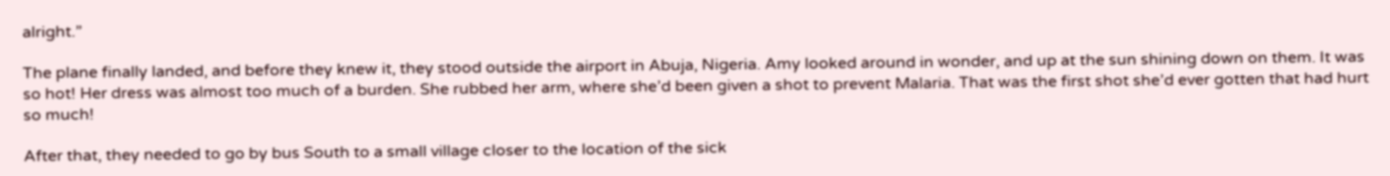alright.”

The plane finally landed, and before they knew it, they stood outside the airport in Abuja, Nigeria. Amy looked around in wonder, and up at the sun shining down on them. It was so hot! Her dress was almost too much of a burden. She rubbed her arm, where she’d been given a shot to prevent Malaria. That was the first shot she’d ever gotten that had hurt so much!

After that, they needed to go by bus South to a small village closer to the location of the sick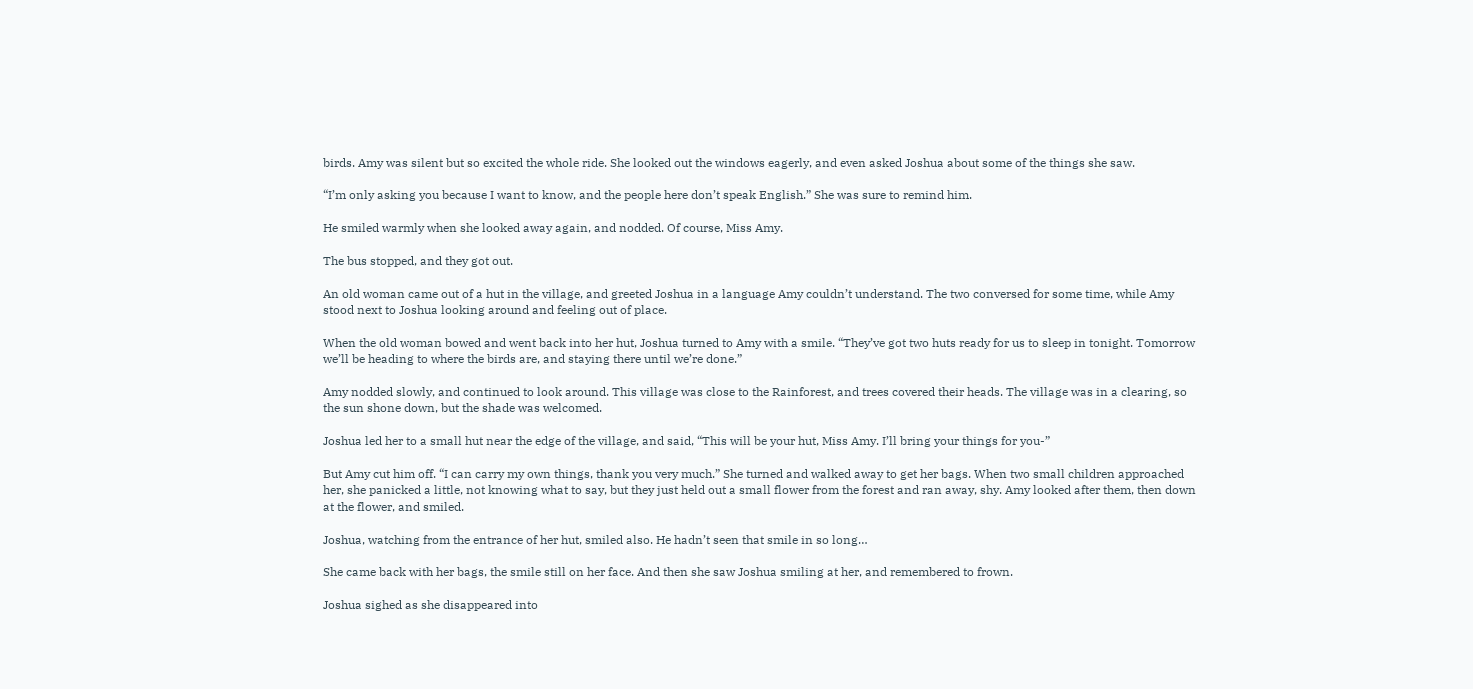birds. Amy was silent but so excited the whole ride. She looked out the windows eagerly, and even asked Joshua about some of the things she saw.

“I’m only asking you because I want to know, and the people here don’t speak English.” She was sure to remind him.

He smiled warmly when she looked away again, and nodded. Of course, Miss Amy.

The bus stopped, and they got out.

An old woman came out of a hut in the village, and greeted Joshua in a language Amy couldn’t understand. The two conversed for some time, while Amy stood next to Joshua looking around and feeling out of place.

When the old woman bowed and went back into her hut, Joshua turned to Amy with a smile. “They’ve got two huts ready for us to sleep in tonight. Tomorrow we’ll be heading to where the birds are, and staying there until we’re done.”

Amy nodded slowly, and continued to look around. This village was close to the Rainforest, and trees covered their heads. The village was in a clearing, so the sun shone down, but the shade was welcomed.

Joshua led her to a small hut near the edge of the village, and said, “This will be your hut, Miss Amy. I’ll bring your things for you-”

But Amy cut him off. “I can carry my own things, thank you very much.” She turned and walked away to get her bags. When two small children approached her, she panicked a little, not knowing what to say, but they just held out a small flower from the forest and ran away, shy. Amy looked after them, then down at the flower, and smiled.

Joshua, watching from the entrance of her hut, smiled also. He hadn’t seen that smile in so long…

She came back with her bags, the smile still on her face. And then she saw Joshua smiling at her, and remembered to frown.

Joshua sighed as she disappeared into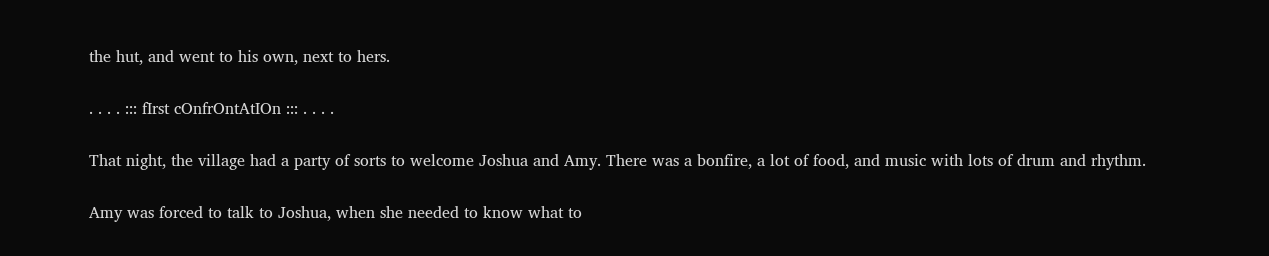the hut, and went to his own, next to hers.

. . . . ::: fIrst cOnfrOntAtIOn ::: . . . .

That night, the village had a party of sorts to welcome Joshua and Amy. There was a bonfire, a lot of food, and music with lots of drum and rhythm.

Amy was forced to talk to Joshua, when she needed to know what to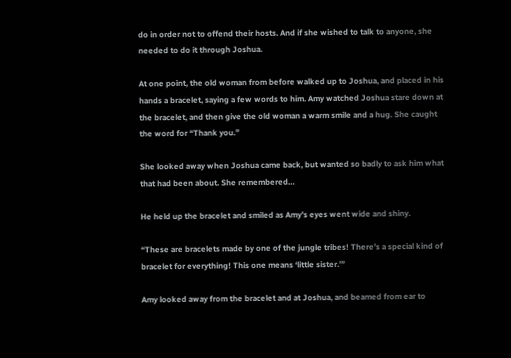do in order not to offend their hosts. And if she wished to talk to anyone, she needed to do it through Joshua.

At one point, the old woman from before walked up to Joshua, and placed in his hands a bracelet, saying a few words to him. Amy watched Joshua stare down at the bracelet, and then give the old woman a warm smile and a hug. She caught the word for “Thank you.”

She looked away when Joshua came back, but wanted so badly to ask him what that had been about. She remembered…

He held up the bracelet and smiled as Amy’s eyes went wide and shiny.

“These are bracelets made by one of the jungle tribes! There’s a special kind of bracelet for everything! This one means ‘little sister.’”

Amy looked away from the bracelet and at Joshua, and beamed from ear to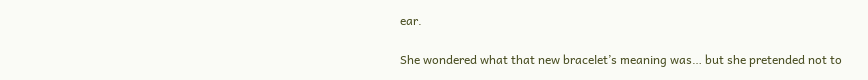ear.

She wondered what that new bracelet’s meaning was… but she pretended not to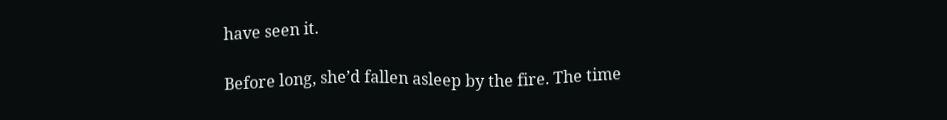have seen it.

Before long, she’d fallen asleep by the fire. The time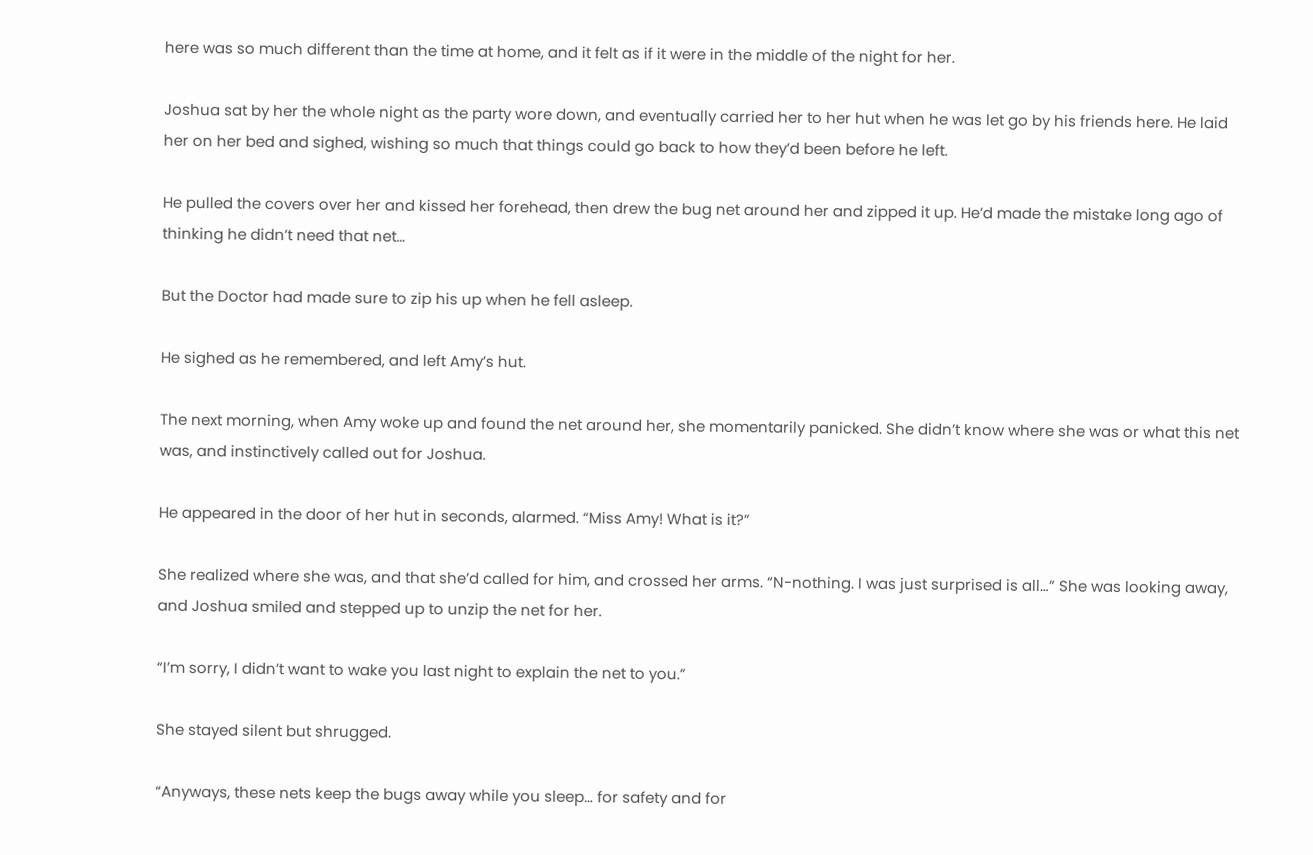here was so much different than the time at home, and it felt as if it were in the middle of the night for her.

Joshua sat by her the whole night as the party wore down, and eventually carried her to her hut when he was let go by his friends here. He laid her on her bed and sighed, wishing so much that things could go back to how they’d been before he left.

He pulled the covers over her and kissed her forehead, then drew the bug net around her and zipped it up. He’d made the mistake long ago of thinking he didn’t need that net…

But the Doctor had made sure to zip his up when he fell asleep.

He sighed as he remembered, and left Amy’s hut.

The next morning, when Amy woke up and found the net around her, she momentarily panicked. She didn’t know where she was or what this net was, and instinctively called out for Joshua.

He appeared in the door of her hut in seconds, alarmed. “Miss Amy! What is it?”

She realized where she was, and that she’d called for him, and crossed her arms. “N-nothing. I was just surprised is all…” She was looking away, and Joshua smiled and stepped up to unzip the net for her.

“I’m sorry, I didn’t want to wake you last night to explain the net to you.”

She stayed silent but shrugged.

“Anyways, these nets keep the bugs away while you sleep… for safety and for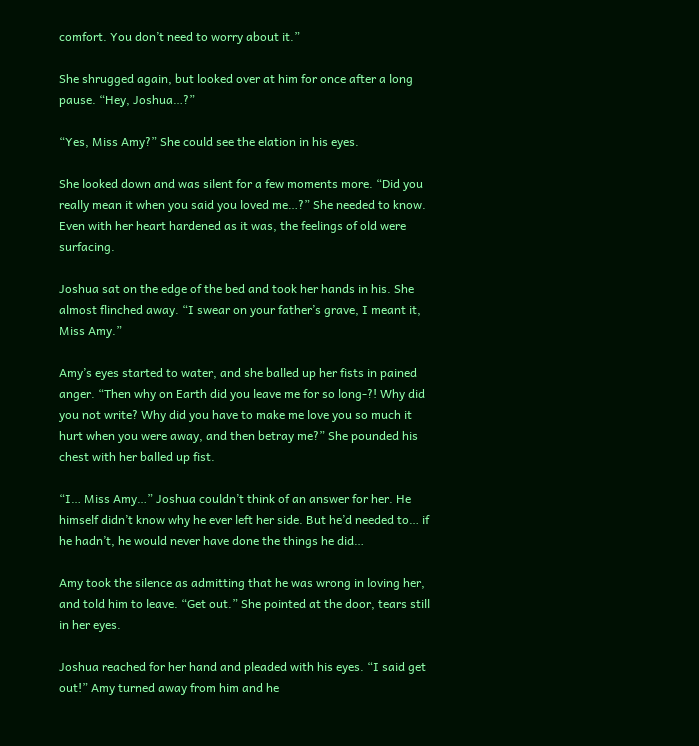comfort. You don’t need to worry about it.”

She shrugged again, but looked over at him for once after a long pause. “Hey, Joshua…?”

“Yes, Miss Amy?” She could see the elation in his eyes.

She looked down and was silent for a few moments more. “Did you really mean it when you said you loved me…?” She needed to know. Even with her heart hardened as it was, the feelings of old were surfacing.

Joshua sat on the edge of the bed and took her hands in his. She almost flinched away. “I swear on your father’s grave, I meant it, Miss Amy.”

Amy’s eyes started to water, and she balled up her fists in pained anger. “Then why on Earth did you leave me for so long-?! Why did you not write? Why did you have to make me love you so much it hurt when you were away, and then betray me?” She pounded his chest with her balled up fist.

“I… Miss Amy…” Joshua couldn’t think of an answer for her. He himself didn’t know why he ever left her side. But he’d needed to… if he hadn’t, he would never have done the things he did…

Amy took the silence as admitting that he was wrong in loving her, and told him to leave. “Get out.” She pointed at the door, tears still in her eyes.

Joshua reached for her hand and pleaded with his eyes. “I said get out!” Amy turned away from him and he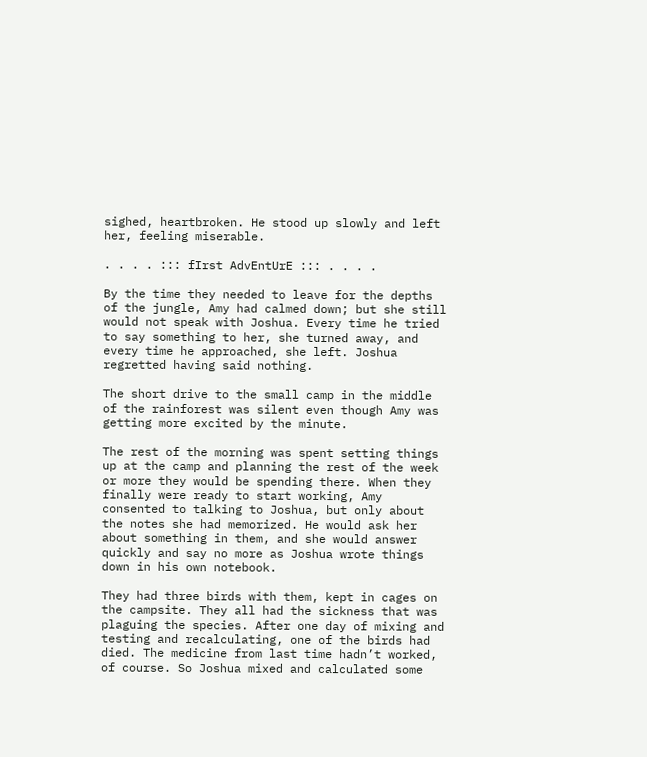sighed, heartbroken. He stood up slowly and left her, feeling miserable.

. . . . ::: fIrst AdvEntUrE ::: . . . .

By the time they needed to leave for the depths of the jungle, Amy had calmed down; but she still would not speak with Joshua. Every time he tried to say something to her, she turned away, and every time he approached, she left. Joshua regretted having said nothing.

The short drive to the small camp in the middle of the rainforest was silent even though Amy was getting more excited by the minute.

The rest of the morning was spent setting things up at the camp and planning the rest of the week or more they would be spending there. When they finally were ready to start working, Amy consented to talking to Joshua, but only about the notes she had memorized. He would ask her about something in them, and she would answer quickly and say no more as Joshua wrote things down in his own notebook.

They had three birds with them, kept in cages on the campsite. They all had the sickness that was plaguing the species. After one day of mixing and testing and recalculating, one of the birds had died. The medicine from last time hadn’t worked, of course. So Joshua mixed and calculated some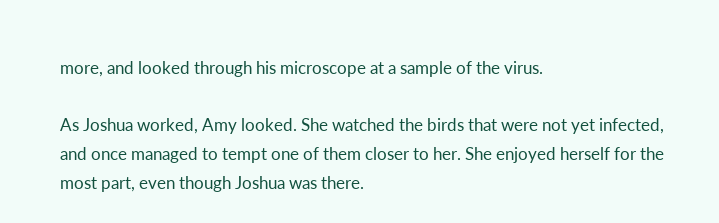more, and looked through his microscope at a sample of the virus.

As Joshua worked, Amy looked. She watched the birds that were not yet infected, and once managed to tempt one of them closer to her. She enjoyed herself for the most part, even though Joshua was there.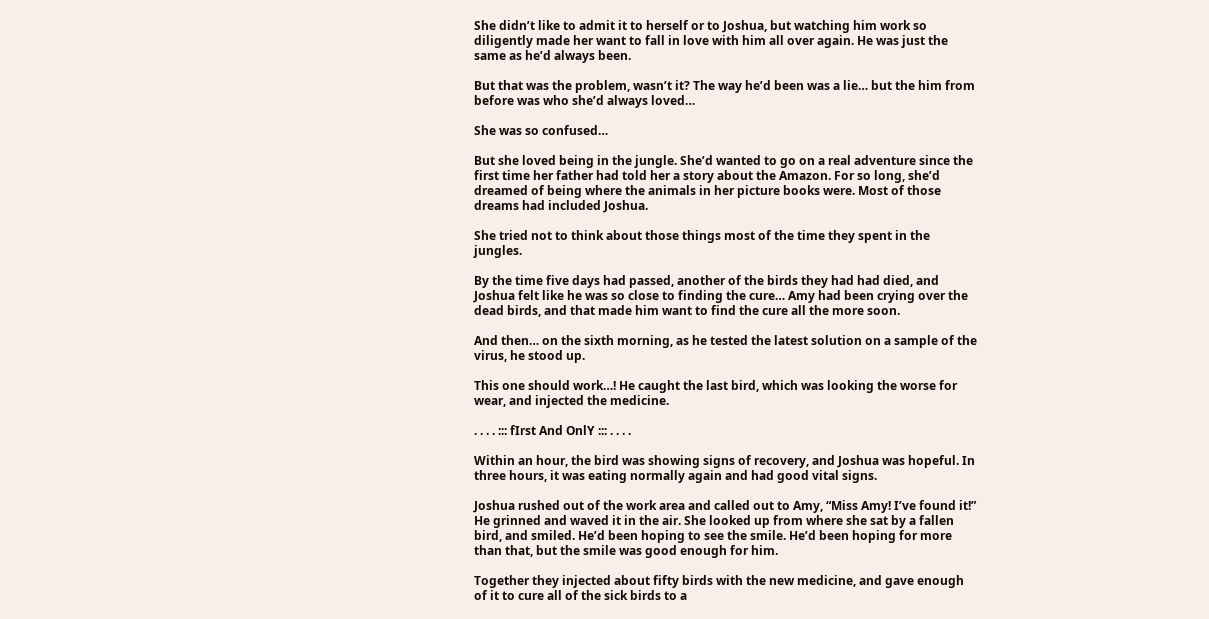She didn’t like to admit it to herself or to Joshua, but watching him work so diligently made her want to fall in love with him all over again. He was just the same as he’d always been.

But that was the problem, wasn’t it? The way he’d been was a lie… but the him from before was who she’d always loved…

She was so confused…

But she loved being in the jungle. She’d wanted to go on a real adventure since the first time her father had told her a story about the Amazon. For so long, she’d dreamed of being where the animals in her picture books were. Most of those dreams had included Joshua.

She tried not to think about those things most of the time they spent in the jungles.

By the time five days had passed, another of the birds they had had died, and Joshua felt like he was so close to finding the cure… Amy had been crying over the dead birds, and that made him want to find the cure all the more soon.

And then… on the sixth morning, as he tested the latest solution on a sample of the virus, he stood up.

This one should work…! He caught the last bird, which was looking the worse for wear, and injected the medicine.

. . . . ::: fIrst And OnlY ::: . . . .

Within an hour, the bird was showing signs of recovery, and Joshua was hopeful. In three hours, it was eating normally again and had good vital signs.

Joshua rushed out of the work area and called out to Amy, “Miss Amy! I’ve found it!” He grinned and waved it in the air. She looked up from where she sat by a fallen bird, and smiled. He’d been hoping to see the smile. He’d been hoping for more than that, but the smile was good enough for him.

Together they injected about fifty birds with the new medicine, and gave enough of it to cure all of the sick birds to a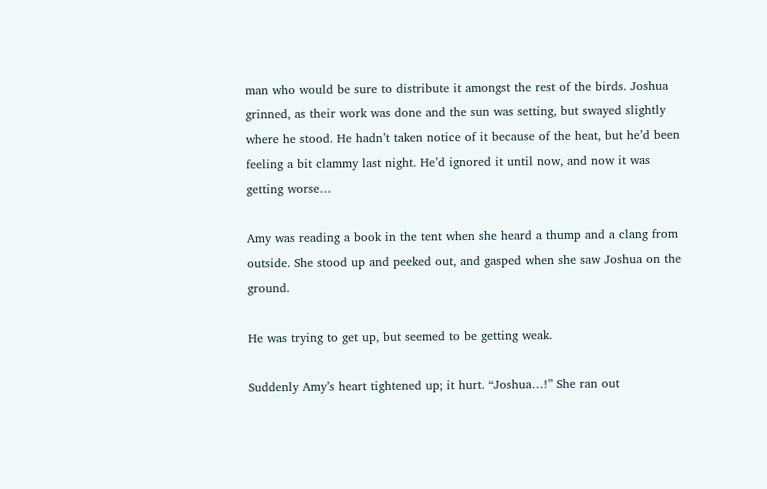man who would be sure to distribute it amongst the rest of the birds. Joshua grinned, as their work was done and the sun was setting, but swayed slightly where he stood. He hadn’t taken notice of it because of the heat, but he’d been feeling a bit clammy last night. He’d ignored it until now, and now it was getting worse…

Amy was reading a book in the tent when she heard a thump and a clang from outside. She stood up and peeked out, and gasped when she saw Joshua on the ground.

He was trying to get up, but seemed to be getting weak.

Suddenly Amy’s heart tightened up; it hurt. “Joshua…!” She ran out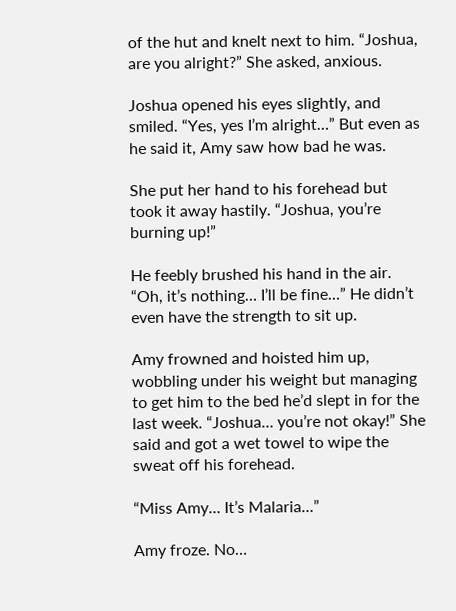of the hut and knelt next to him. “Joshua, are you alright?” She asked, anxious.

Joshua opened his eyes slightly, and smiled. “Yes, yes I’m alright…” But even as he said it, Amy saw how bad he was.

She put her hand to his forehead but took it away hastily. “Joshua, you’re burning up!”

He feebly brushed his hand in the air. “Oh, it’s nothing… I’ll be fine…” He didn’t even have the strength to sit up.

Amy frowned and hoisted him up, wobbling under his weight but managing to get him to the bed he’d slept in for the last week. “Joshua… you’re not okay!” She said and got a wet towel to wipe the sweat off his forehead.

“Miss Amy… It’s Malaria…”

Amy froze. No…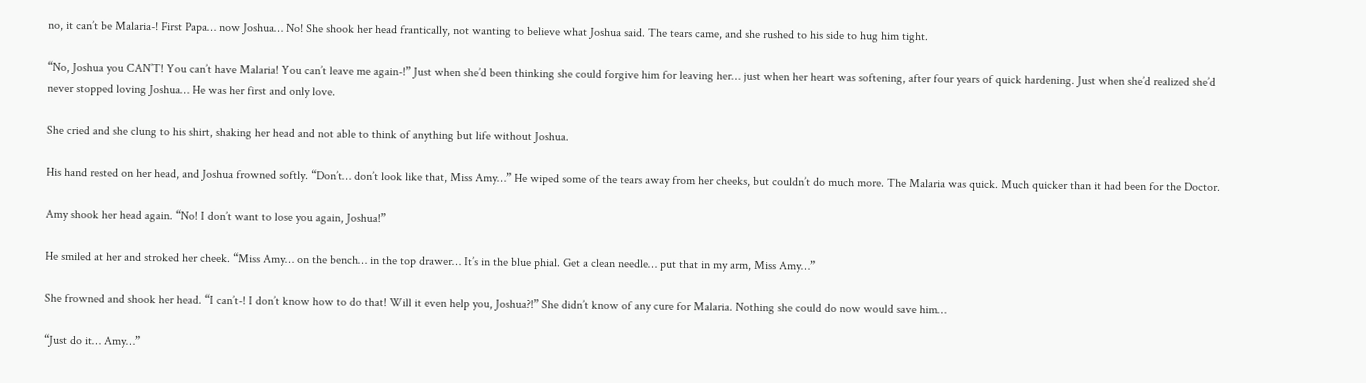no, it can’t be Malaria-! First Papa… now Joshua… No! She shook her head frantically, not wanting to believe what Joshua said. The tears came, and she rushed to his side to hug him tight.

“No, Joshua you CAN’T! You can’t have Malaria! You can’t leave me again-!” Just when she’d been thinking she could forgive him for leaving her… just when her heart was softening, after four years of quick hardening. Just when she’d realized she’d never stopped loving Joshua… He was her first and only love.

She cried and she clung to his shirt, shaking her head and not able to think of anything but life without Joshua.

His hand rested on her head, and Joshua frowned softly. “Don’t… don’t look like that, Miss Amy…” He wiped some of the tears away from her cheeks, but couldn’t do much more. The Malaria was quick. Much quicker than it had been for the Doctor.

Amy shook her head again. “No! I don’t want to lose you again, Joshua!”

He smiled at her and stroked her cheek. “Miss Amy… on the bench… in the top drawer… It’s in the blue phial. Get a clean needle… put that in my arm, Miss Amy…”

She frowned and shook her head. “I can’t-! I don’t know how to do that! Will it even help you, Joshua?!” She didn’t know of any cure for Malaria. Nothing she could do now would save him…

“Just do it… Amy…”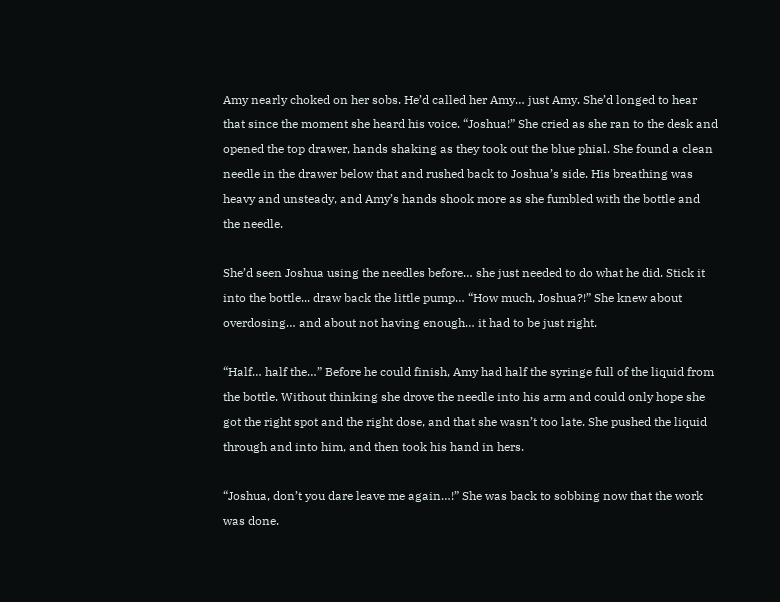Amy nearly choked on her sobs. He’d called her Amy… just Amy. She’d longed to hear that since the moment she heard his voice. “Joshua!” She cried as she ran to the desk and opened the top drawer, hands shaking as they took out the blue phial. She found a clean needle in the drawer below that and rushed back to Joshua’s side. His breathing was heavy and unsteady, and Amy’s hands shook more as she fumbled with the bottle and the needle.

She’d seen Joshua using the needles before… she just needed to do what he did. Stick it into the bottle... draw back the little pump… “How much, Joshua?!” She knew about overdosing… and about not having enough… it had to be just right.

“Half… half the…” Before he could finish, Amy had half the syringe full of the liquid from the bottle. Without thinking she drove the needle into his arm and could only hope she got the right spot and the right dose, and that she wasn’t too late. She pushed the liquid through and into him, and then took his hand in hers.

“Joshua, don’t you dare leave me again…!” She was back to sobbing now that the work was done.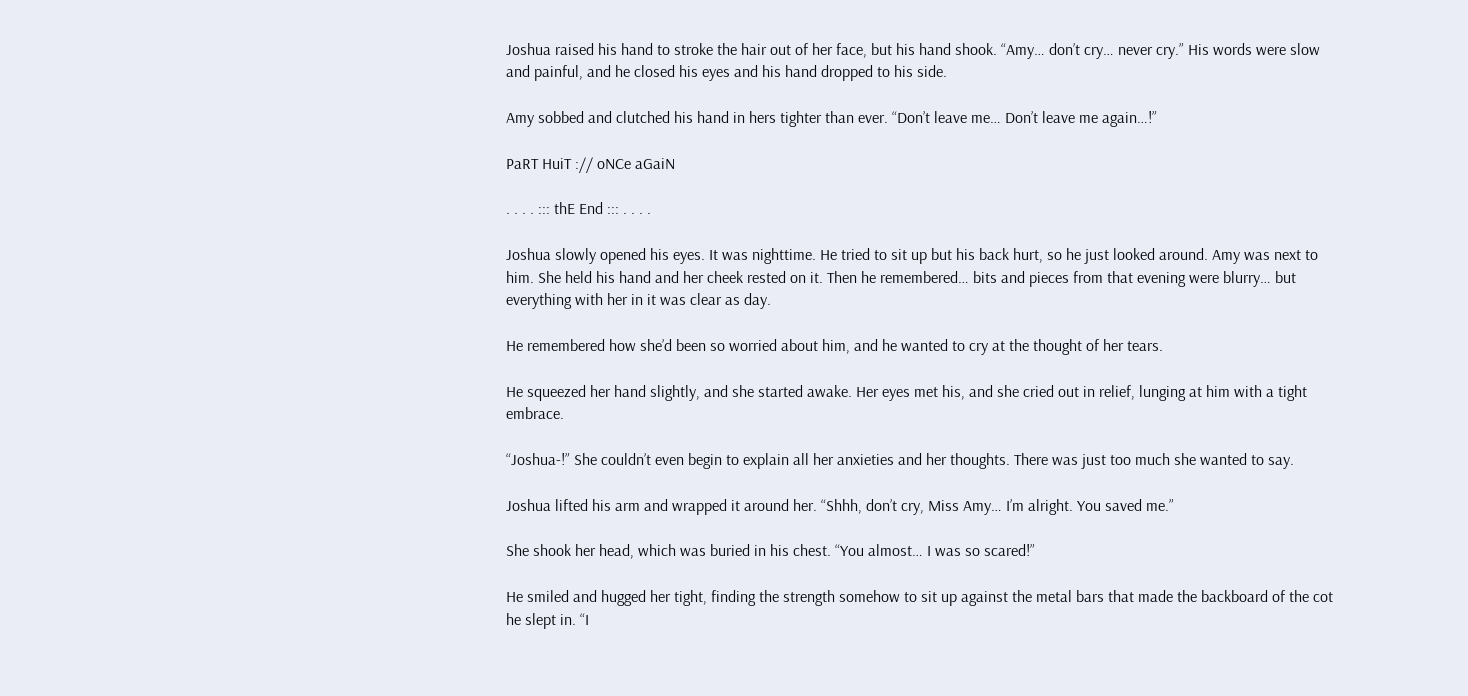Joshua raised his hand to stroke the hair out of her face, but his hand shook. “Amy… don’t cry… never cry.” His words were slow and painful, and he closed his eyes and his hand dropped to his side.

Amy sobbed and clutched his hand in hers tighter than ever. “Don’t leave me… Don’t leave me again…!”

PaRT HuiT :// oNCe aGaiN

. . . . ::: thE End ::: . . . .

Joshua slowly opened his eyes. It was nighttime. He tried to sit up but his back hurt, so he just looked around. Amy was next to him. She held his hand and her cheek rested on it. Then he remembered… bits and pieces from that evening were blurry… but everything with her in it was clear as day.

He remembered how she’d been so worried about him, and he wanted to cry at the thought of her tears.

He squeezed her hand slightly, and she started awake. Her eyes met his, and she cried out in relief, lunging at him with a tight embrace.

“Joshua-!” She couldn’t even begin to explain all her anxieties and her thoughts. There was just too much she wanted to say.

Joshua lifted his arm and wrapped it around her. “Shhh, don’t cry, Miss Amy… I’m alright. You saved me.”

She shook her head, which was buried in his chest. “You almost… I was so scared!”

He smiled and hugged her tight, finding the strength somehow to sit up against the metal bars that made the backboard of the cot he slept in. “I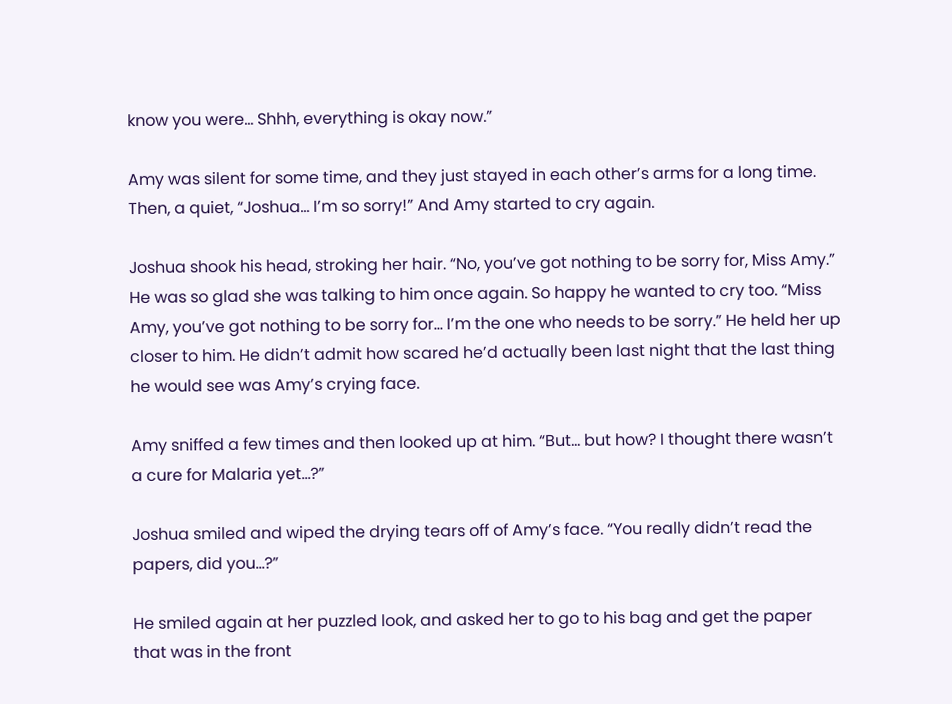know you were… Shhh, everything is okay now.”

Amy was silent for some time, and they just stayed in each other’s arms for a long time. Then, a quiet, “Joshua… I’m so sorry!” And Amy started to cry again.

Joshua shook his head, stroking her hair. “No, you’ve got nothing to be sorry for, Miss Amy.” He was so glad she was talking to him once again. So happy he wanted to cry too. “Miss Amy, you’ve got nothing to be sorry for… I’m the one who needs to be sorry.” He held her up closer to him. He didn’t admit how scared he’d actually been last night that the last thing he would see was Amy’s crying face.

Amy sniffed a few times and then looked up at him. “But… but how? I thought there wasn’t a cure for Malaria yet…?”

Joshua smiled and wiped the drying tears off of Amy’s face. “You really didn’t read the papers, did you…?”

He smiled again at her puzzled look, and asked her to go to his bag and get the paper that was in the front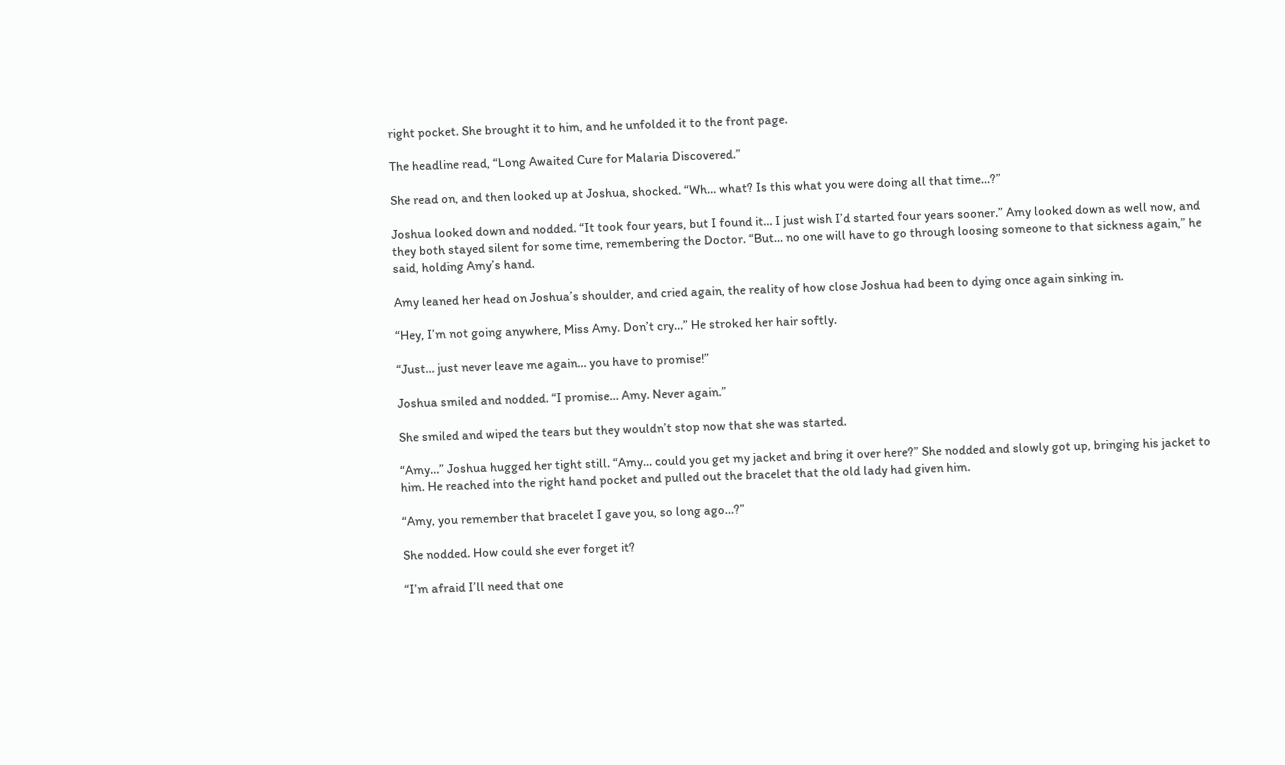right pocket. She brought it to him, and he unfolded it to the front page.

The headline read, “Long Awaited Cure for Malaria Discovered.”

She read on, and then looked up at Joshua, shocked. “Wh… what? Is this what you were doing all that time…?”

Joshua looked down and nodded. “It took four years, but I found it… I just wish I’d started four years sooner.” Amy looked down as well now, and they both stayed silent for some time, remembering the Doctor. “But… no one will have to go through loosing someone to that sickness again,” he said, holding Amy’s hand.

Amy leaned her head on Joshua’s shoulder, and cried again, the reality of how close Joshua had been to dying once again sinking in.

“Hey, I’m not going anywhere, Miss Amy. Don’t cry…” He stroked her hair softly.

“Just… just never leave me again… you have to promise!”

Joshua smiled and nodded. “I promise… Amy. Never again.”

She smiled and wiped the tears but they wouldn’t stop now that she was started.

“Amy…” Joshua hugged her tight still. “Amy… could you get my jacket and bring it over here?” She nodded and slowly got up, bringing his jacket to him. He reached into the right hand pocket and pulled out the bracelet that the old lady had given him.

“Amy, you remember that bracelet I gave you, so long ago…?”

She nodded. How could she ever forget it?

“I’m afraid I’ll need that one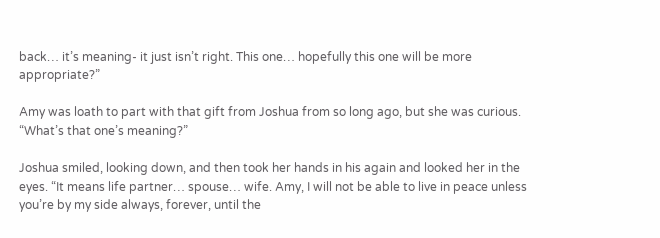back… it’s meaning- it just isn’t right. This one… hopefully this one will be more appropriate?”

Amy was loath to part with that gift from Joshua from so long ago, but she was curious. “What’s that one’s meaning?”

Joshua smiled, looking down, and then took her hands in his again and looked her in the eyes. “It means life partner… spouse… wife. Amy, I will not be able to live in peace unless you’re by my side always, forever, until the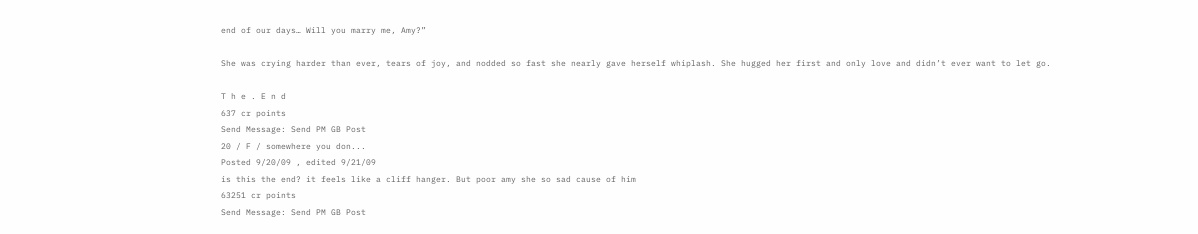end of our days… Will you marry me, Amy?”

She was crying harder than ever, tears of joy, and nodded so fast she nearly gave herself whiplash. She hugged her first and only love and didn’t ever want to let go.

T h e . E n d
637 cr points
Send Message: Send PM GB Post
20 / F / somewhere you don...
Posted 9/20/09 , edited 9/21/09
is this the end? it feels like a cliff hanger. But poor amy she so sad cause of him
63251 cr points
Send Message: Send PM GB Post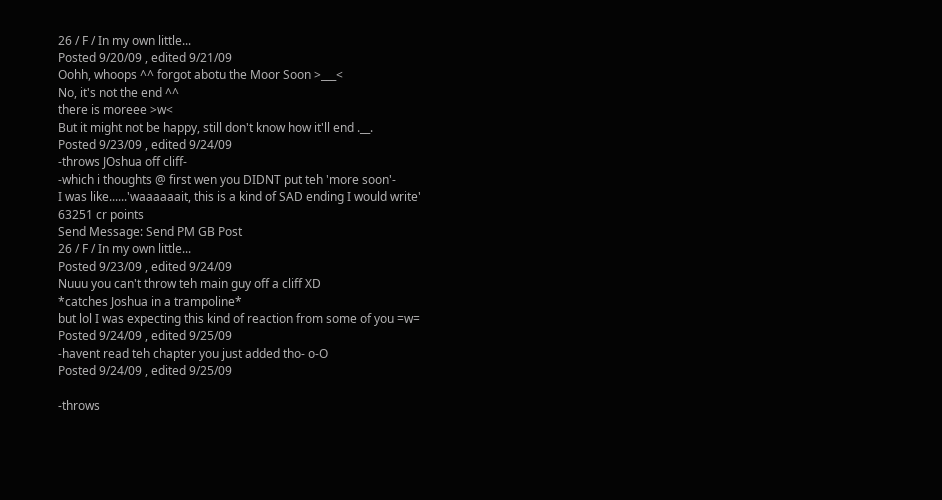26 / F / In my own little...
Posted 9/20/09 , edited 9/21/09
Oohh, whoops ^^ forgot abotu the Moor Soon >___<
No, it's not the end ^^
there is moreee >w<
But it might not be happy, still don't know how it'll end .__.
Posted 9/23/09 , edited 9/24/09
-throws JOshua off cliff-
-which i thoughts @ first wen you DIDNT put teh 'more soon'-
I was like......'waaaaaait, this is a kind of SAD ending I would write'
63251 cr points
Send Message: Send PM GB Post
26 / F / In my own little...
Posted 9/23/09 , edited 9/24/09
Nuuu you can't throw teh main guy off a cliff XD
*catches Joshua in a trampoline*
but lol I was expecting this kind of reaction from some of you =w=
Posted 9/24/09 , edited 9/25/09
-havent read teh chapter you just added tho- o-O
Posted 9/24/09 , edited 9/25/09

-throws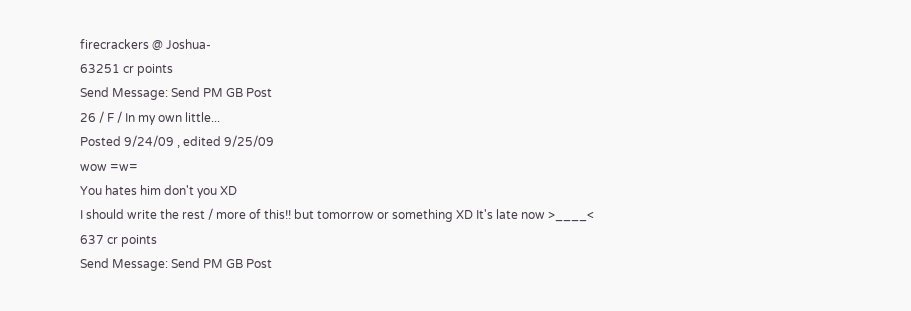firecrackers @ Joshua-
63251 cr points
Send Message: Send PM GB Post
26 / F / In my own little...
Posted 9/24/09 , edited 9/25/09
wow =w=
You hates him don't you XD
I should write the rest / more of this!! but tomorrow or something XD It's late now >____<
637 cr points
Send Message: Send PM GB Post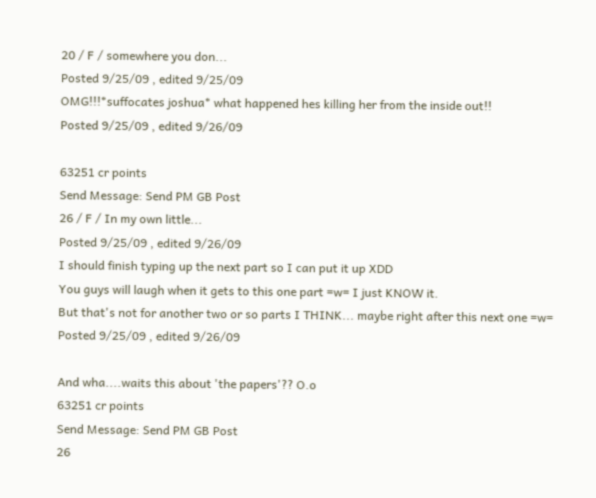20 / F / somewhere you don...
Posted 9/25/09 , edited 9/25/09
OMG!!!*suffocates joshua* what happened hes killing her from the inside out!!
Posted 9/25/09 , edited 9/26/09

63251 cr points
Send Message: Send PM GB Post
26 / F / In my own little...
Posted 9/25/09 , edited 9/26/09
I should finish typing up the next part so I can put it up XDD
You guys will laugh when it gets to this one part =w= I just KNOW it.
But that's not for another two or so parts I THINK... maybe right after this next one =w=
Posted 9/25/09 , edited 9/26/09

And wha....waits this about 'the papers'?? O.o
63251 cr points
Send Message: Send PM GB Post
26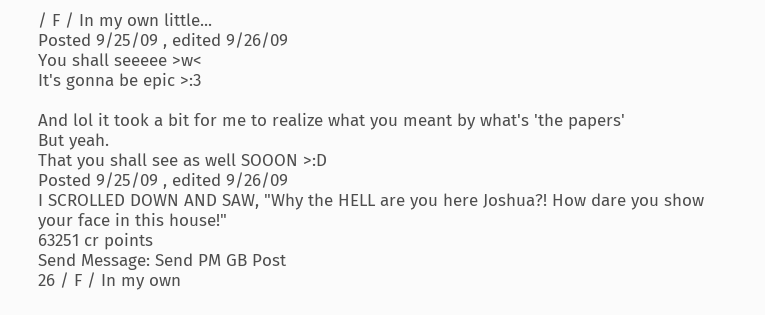/ F / In my own little...
Posted 9/25/09 , edited 9/26/09
You shall seeeee >w<
It's gonna be epic >:3

And lol it took a bit for me to realize what you meant by what's 'the papers'
But yeah.
That you shall see as well SOOON >:D
Posted 9/25/09 , edited 9/26/09
I SCROLLED DOWN AND SAW, "Why the HELL are you here Joshua?! How dare you show your face in this house!"
63251 cr points
Send Message: Send PM GB Post
26 / F / In my own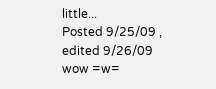little...
Posted 9/25/09 , edited 9/26/09
wow =w=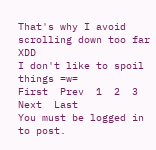That's why I avoid scrolling down too far XDD
I don't like to spoil things =w=
First  Prev  1  2  3  Next  Last
You must be logged in to post.